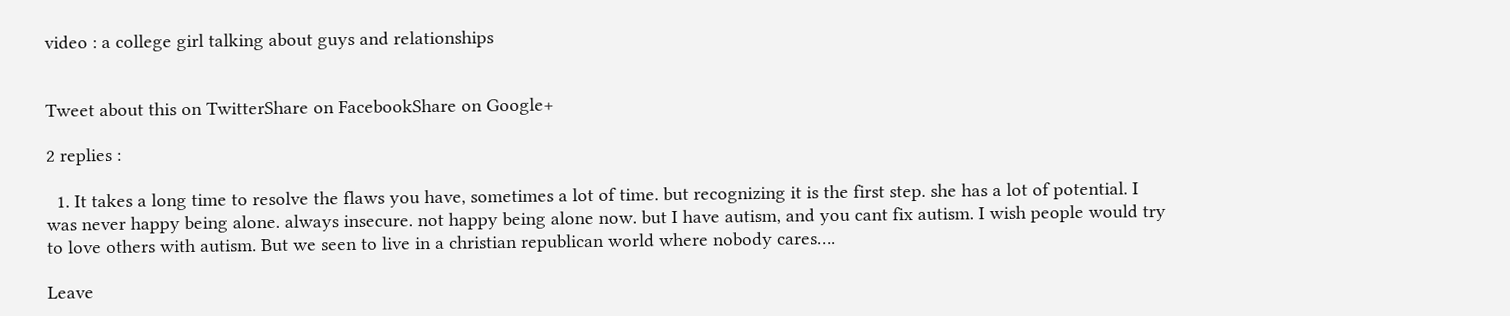video : a college girl talking about guys and relationships


Tweet about this on TwitterShare on FacebookShare on Google+

2 replies :

  1. It takes a long time to resolve the flaws you have, sometimes a lot of time. but recognizing it is the first step. she has a lot of potential. I was never happy being alone. always insecure. not happy being alone now. but I have autism, and you cant fix autism. I wish people would try to love others with autism. But we seen to live in a christian republican world where nobody cares….

Leave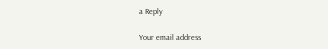a Reply

Your email address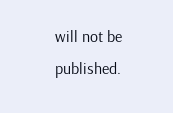will not be published.